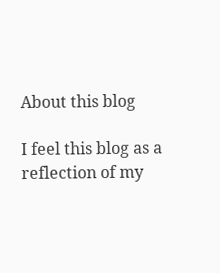About this blog

I feel this blog as a reflection of my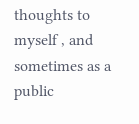thoughts to myself , and sometimes as a public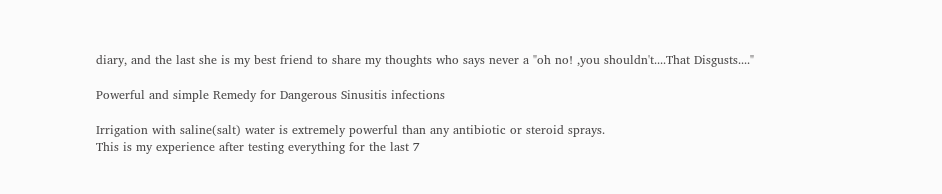diary, and the last she is my best friend to share my thoughts who says never a "oh no! ,you shouldn't....That Disgusts...."

Powerful and simple Remedy for Dangerous Sinusitis infections

Irrigation with saline(salt) water is extremely powerful than any antibiotic or steroid sprays.
This is my experience after testing everything for the last 7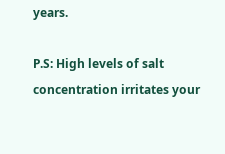years.

P.S: High levels of salt concentration irritates your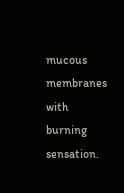mucous membranes with burning sensation.